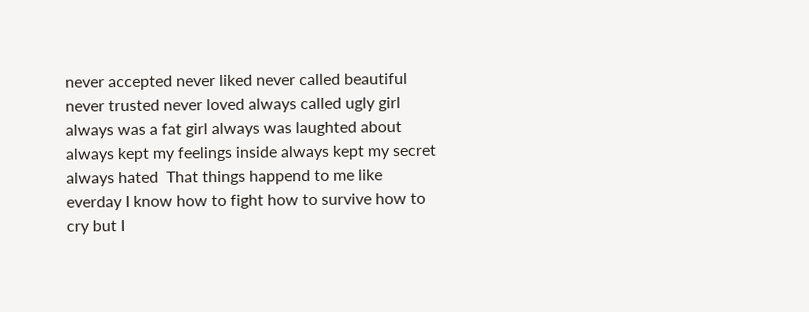never accepted never liked never called beautiful never trusted never loved always called ugly girl always was a fat girl always was laughted about always kept my feelings inside always kept my secret always hated  That things happend to me like everday I know how to fight how to survive how to cry but I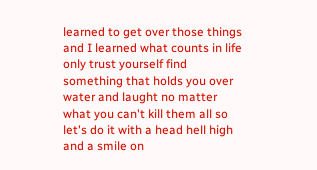learned to get over those things and I learned what counts in life only trust yourself find something that holds you over water and laught no matter what you can't kill them all so let's do it with a head hell high and a smile on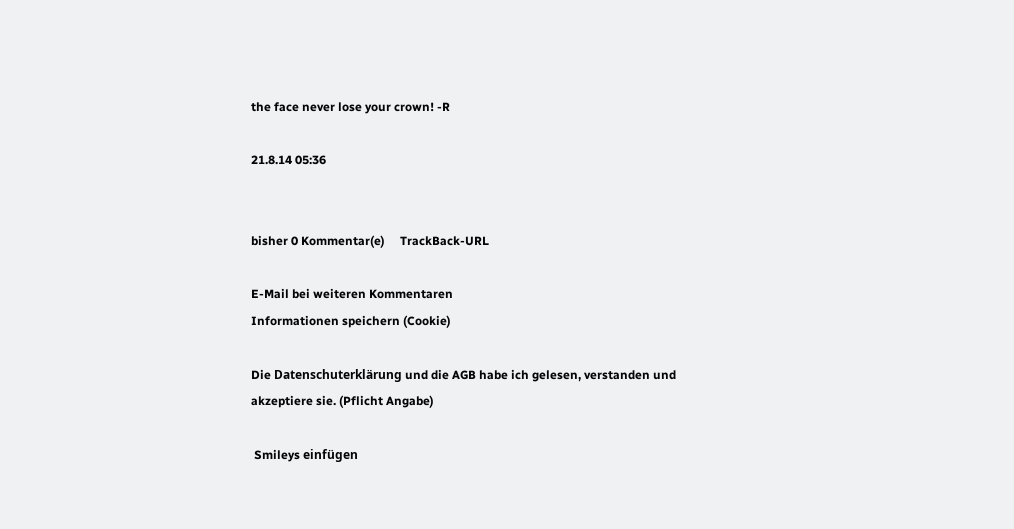the face never lose your crown! -R

21.8.14 05:36


bisher 0 Kommentar(e)     TrackBack-URL

E-Mail bei weiteren Kommentaren
Informationen speichern (Cookie)

Die Datenschuterklärung und die AGB habe ich gelesen, verstanden und akzeptiere sie. (Pflicht Angabe)

 Smileys einfügen